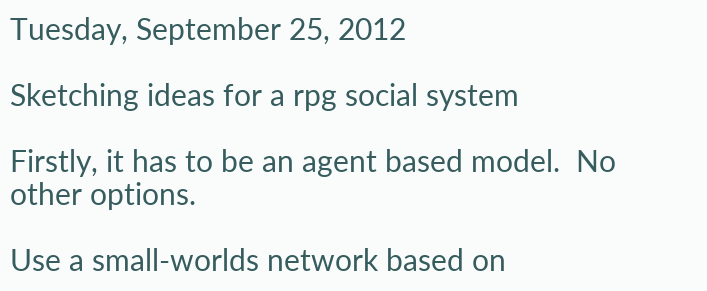Tuesday, September 25, 2012

Sketching ideas for a rpg social system

Firstly, it has to be an agent based model.  No other options.

Use a small-worlds network based on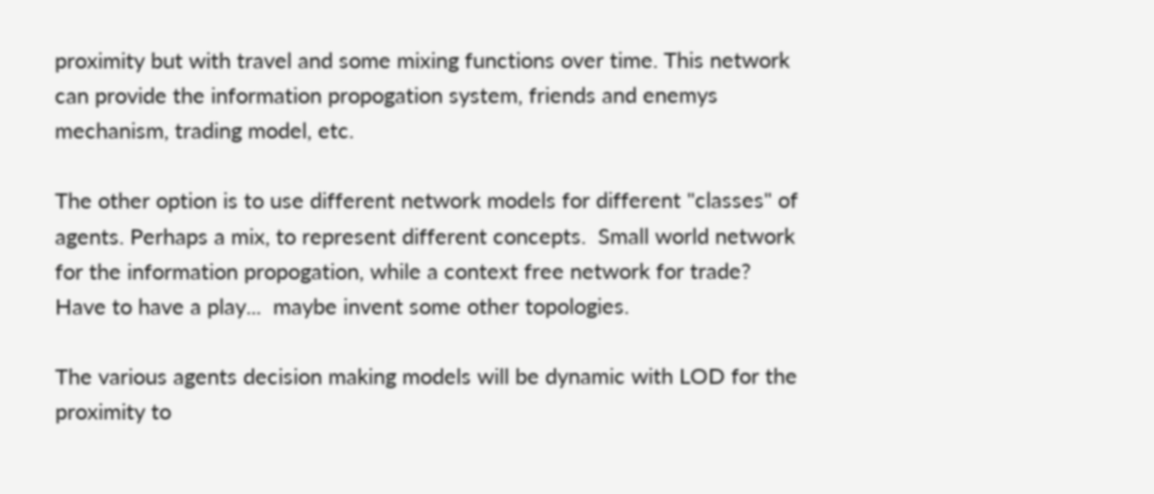proximity but with travel and some mixing functions over time. This network can provide the information propogation system, friends and enemys mechanism, trading model, etc.

The other option is to use different network models for different "classes" of agents. Perhaps a mix, to represent different concepts.  Small world network for the information propogation, while a context free network for trade?  Have to have a play...  maybe invent some other topologies.

The various agents decision making models will be dynamic with LOD for the proximity to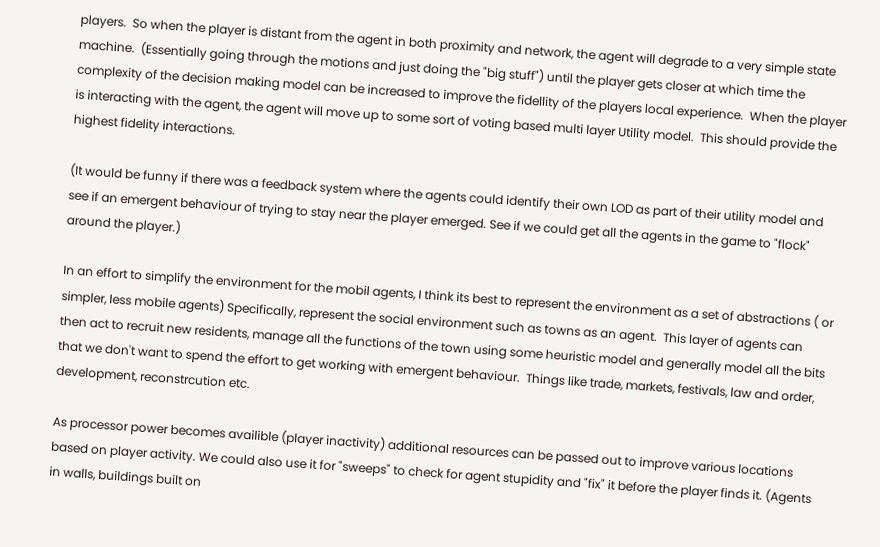players.  So when the player is distant from the agent in both proximity and network, the agent will degrade to a very simple state machine.  (Essentially going through the motions and just doing the "big stuff") until the player gets closer at which time the complexity of the decision making model can be increased to improve the fidellity of the players local experience.  When the player is interacting with the agent, the agent will move up to some sort of voting based multi layer Utility model.  This should provide the highest fidelity interactions.

(It would be funny if there was a feedback system where the agents could identify their own LOD as part of their utility model and see if an emergent behaviour of trying to stay near the player emerged. See if we could get all the agents in the game to "flock" around the player.)

In an effort to simplify the environment for the mobil agents, I think its best to represent the environment as a set of abstractions ( or simpler, less mobile agents) Specifically, represent the social environment such as towns as an agent.  This layer of agents can then act to recruit new residents, manage all the functions of the town using some heuristic model and generally model all the bits that we don't want to spend the effort to get working with emergent behaviour.  Things like trade, markets, festivals, law and order, development, reconstrcution etc.

As processor power becomes availible (player inactivity) additional resources can be passed out to improve various locations based on player activity. We could also use it for "sweeps" to check for agent stupidity and "fix" it before the player finds it. (Agents in walls, buildings built on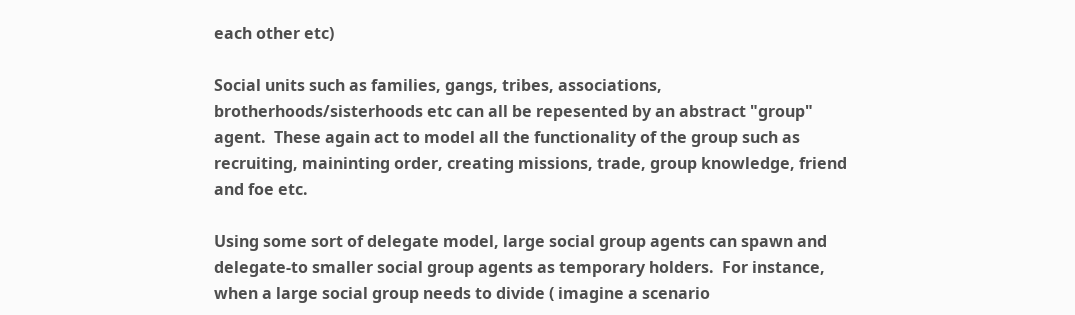each other etc)

Social units such as families, gangs, tribes, associations, brotherhoods/sisterhoods etc can all be repesented by an abstract "group" agent.  These again act to model all the functionality of the group such as recruiting, maininting order, creating missions, trade, group knowledge, friend and foe etc.

Using some sort of delegate model, large social group agents can spawn and delegate-to smaller social group agents as temporary holders.  For instance, when a large social group needs to divide ( imagine a scenario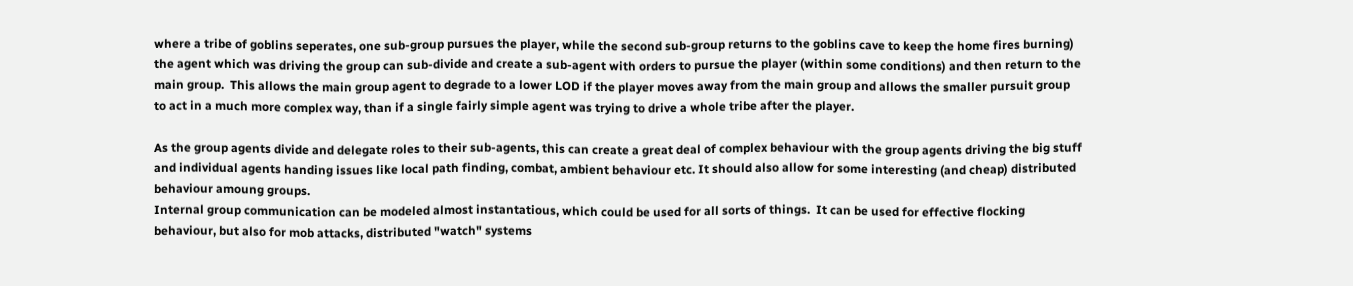where a tribe of goblins seperates, one sub-group pursues the player, while the second sub-group returns to the goblins cave to keep the home fires burning) the agent which was driving the group can sub-divide and create a sub-agent with orders to pursue the player (within some conditions) and then return to the main group.  This allows the main group agent to degrade to a lower LOD if the player moves away from the main group and allows the smaller pursuit group to act in a much more complex way, than if a single fairly simple agent was trying to drive a whole tribe after the player.

As the group agents divide and delegate roles to their sub-agents, this can create a great deal of complex behaviour with the group agents driving the big stuff and individual agents handing issues like local path finding, combat, ambient behaviour etc. It should also allow for some interesting (and cheap) distributed behaviour amoung groups.
Internal group communication can be modeled almost instantatious, which could be used for all sorts of things.  It can be used for effective flocking behaviour, but also for mob attacks, distributed "watch" systems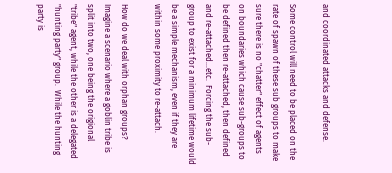and coordinated attacks and defense.

Some control will need to be placed on the rate of spawn of these sub groups to make sure there is no "chatter" effect of agents on boundaries which cause sub-groups to be defined then re-attached, then defined and re-attached...etc.  Forcing the sub-group to exist for a minimum lifetime would be a simple mechanism, even if they are within some proximity to re-attach.

How do we deal with orphan groups?  Imagine a scenario where a goblin tribe is split into two, one being the origional "tribe" agent, while the other is a delegated "hunting party" group.  While the hunting party is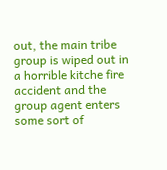out, the main tribe group is wiped out in a horrible kitche fire accident and the group agent enters some sort of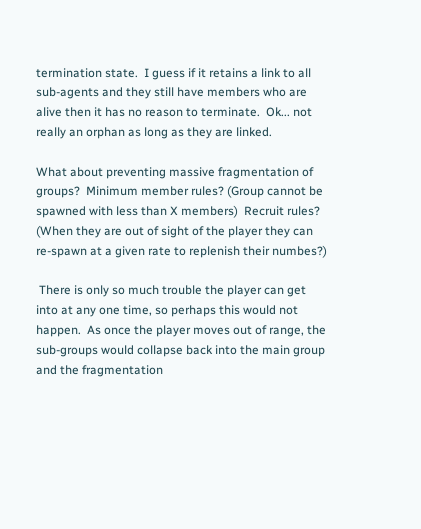termination state.  I guess if it retains a link to all sub-agents and they still have members who are alive then it has no reason to terminate.  Ok... not really an orphan as long as they are linked.

What about preventing massive fragmentation of groups?  Minimum member rules? (Group cannot be spawned with less than X members)  Recruit rules? (When they are out of sight of the player they can re-spawn at a given rate to replenish their numbes?)

 There is only so much trouble the player can get into at any one time, so perhaps this would not happen.  As once the player moves out of range, the sub-groups would collapse back into the main group and the fragmentation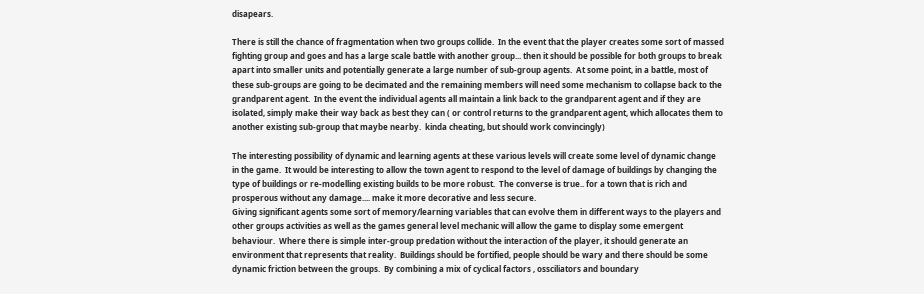disapears.

There is still the chance of fragmentation when two groups collide.  In the event that the player creates some sort of massed fighting group and goes and has a large scale battle with another group... then it should be possible for both groups to break apart into smaller units and potentially generate a large number of sub-group agents.  At some point, in a battle, most of these sub-groups are going to be decimated and the remaining members will need some mechanism to collapse back to the grandparent agent.  In the event the individual agents all maintain a link back to the grandparent agent and if they are isolated, simply make their way back as best they can ( or control returns to the grandparent agent, which allocates them to another existing sub-group that maybe nearby.  kinda cheating, but should work convincingly)

The interesting possibility of dynamic and learning agents at these various levels will create some level of dynamic change in the game.  It would be interesting to allow the town agent to respond to the level of damage of buildings by changing the type of buildings or re-modelling existing builds to be more robust.  The converse is true.. for a town that is rich and prosperous without any damage.... make it more decorative and less secure.
Giving significant agents some sort of memory/learning variables that can evolve them in different ways to the players and other groups activities as well as the games general level mechanic will allow the game to display some emergent behaviour.  Where there is simple inter-group predation without the interaction of the player, it should generate an environment that represents that reality.  Buildings should be fortified, people should be wary and there should be some dynamic friction between the groups.  By combining a mix of cyclical factors , ossciliators and boundary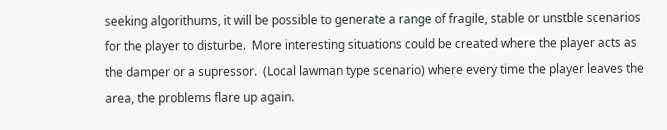seeking algorithums, it will be possible to generate a range of fragile, stable or unstble scenarios for the player to disturbe.  More interesting situations could be created where the player acts as the damper or a supressor.  (Local lawman type scenario) where every time the player leaves the area, the problems flare up again.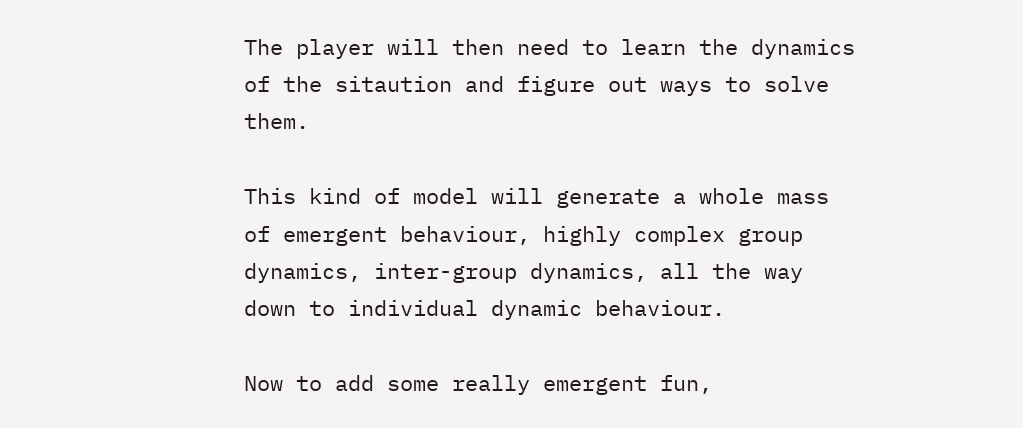The player will then need to learn the dynamics of the sitaution and figure out ways to solve them.

This kind of model will generate a whole mass of emergent behaviour, highly complex group dynamics, inter-group dynamics, all the way down to individual dynamic behaviour.

Now to add some really emergent fun,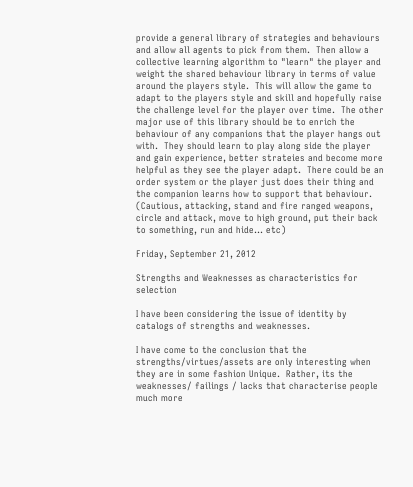provide a general library of strategies and behaviours and allow all agents to pick from them.  Then allow a collective learning algorithm to "learn" the player and weight the shared behaviour library in terms of value around the players style.  This will allow the game to adapt to the players style and skill and hopefully raise the challenge level for the player over time.  The other major use of this library should be to enrich the behaviour of any companions that the player hangs out with.  They should learn to play along side the player and gain experience, better strateies and become more helpful as they see the player adapt.  There could be an order system or the player just does their thing and the companion learns how to support that behaviour.  (Cautious, attacking, stand and fire ranged weapons, circle and attack, move to high ground, put their back to something, run and hide... etc)

Friday, September 21, 2012

Strengths and Weaknesses as characteristics for selection

I have been considering the issue of identity by catalogs of strengths and weaknesses.

I have come to the conclusion that the strengths/virtues/assets are only interesting when they are in some fashion Unique.  Rather, its the weaknesses/ failings / lacks that characterise people much more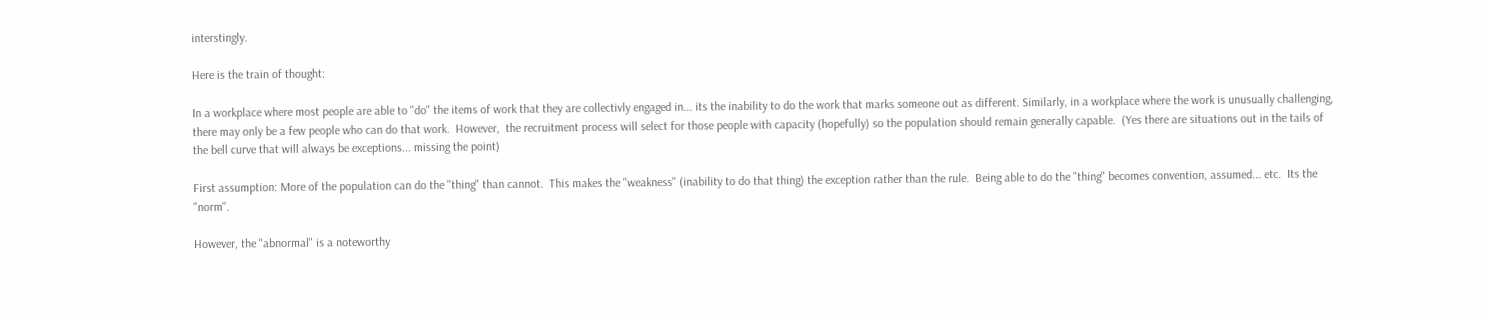interstingly.

Here is the train of thought:

In a workplace where most people are able to "do" the items of work that they are collectivly engaged in... its the inability to do the work that marks someone out as different. Similarly, in a workplace where the work is unusually challenging, there may only be a few people who can do that work.  However,  the recruitment process will select for those people with capacity (hopefully) so the population should remain generally capable.  (Yes there are situations out in the tails of the bell curve that will always be exceptions... missing the point)

First assumption: More of the population can do the "thing" than cannot.  This makes the "weakness" (inability to do that thing) the exception rather than the rule.  Being able to do the "thing" becomes convention, assumed... etc.  Its the "norm".

However, the "abnormal" is a noteworthy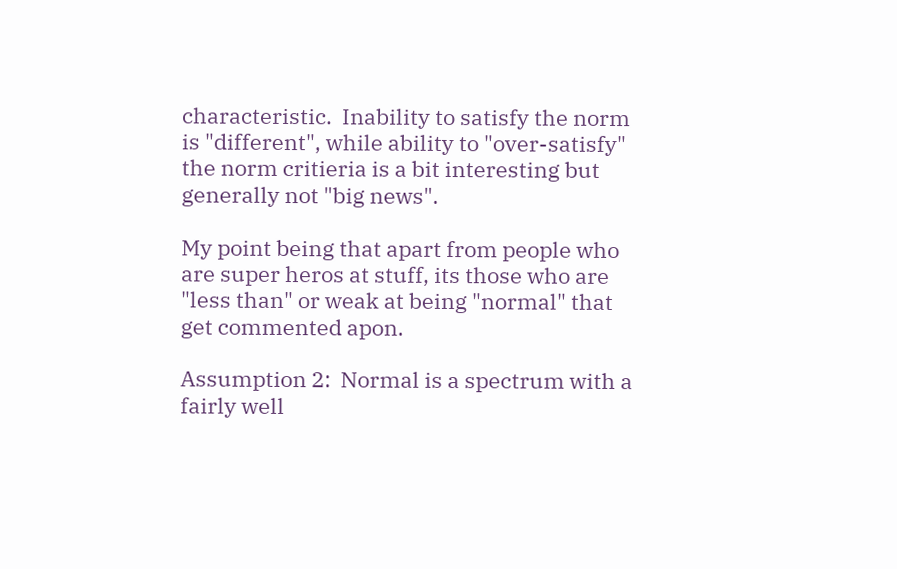characteristic.  Inability to satisfy the norm is "different", while ability to "over-satisfy" the norm critieria is a bit interesting but generally not "big news".

My point being that apart from people who are super heros at stuff, its those who are "less than" or weak at being "normal" that get commented apon.

Assumption 2:  Normal is a spectrum with a fairly well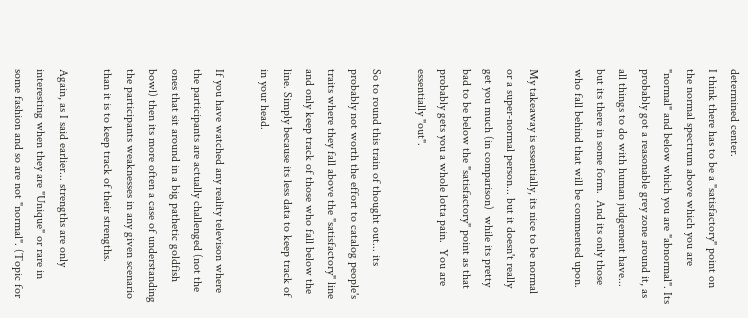determined center.
I think there has to be a "satisfactory" point on the normal spectrum above which you are "normal" and below which you are "abnormal". Its probably got a reasonable grey zone around it, as all things to do with human judgement have... but its there in some form.  And its only those who fall behind that will be commented upon.

My takeaway is essentially, its nice to be normal or a super-normal person... but it doesn't really get you much (in comparison)  while its pretty bad to be below the "satisfactory" point as that probably gets you a whole lotta pain.  You are essentially "out".

So to round this train of thought out... its probably not worth the effort to catalog people's traits where they fall above the "satisfactory" line and only keep track of those who fall below the line. Simply because its less data to keep track of in your head.

If you have watched any reality televison where the participants are actually challenged (not the ones that sit around in a big pathetic goldfish bowl) then its more often a case of understanding the participants weaknesses in any given scenario than it is to keep track of their strengths.

Again, as I said earlier... strengths are only interesting when they are "Unique" or rare in some fashion and so are not "normal". (Topic for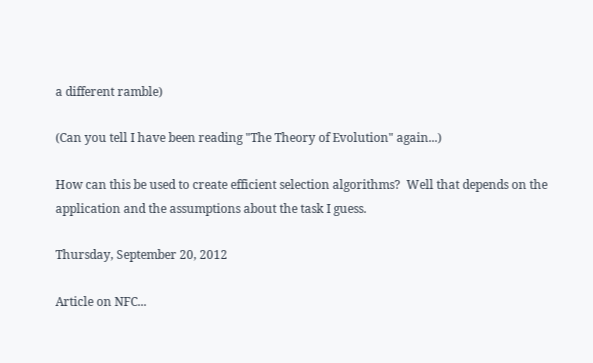a different ramble)

(Can you tell I have been reading "The Theory of Evolution" again...)

How can this be used to create efficient selection algorithms?  Well that depends on the application and the assumptions about the task I guess.

Thursday, September 20, 2012

Article on NFC...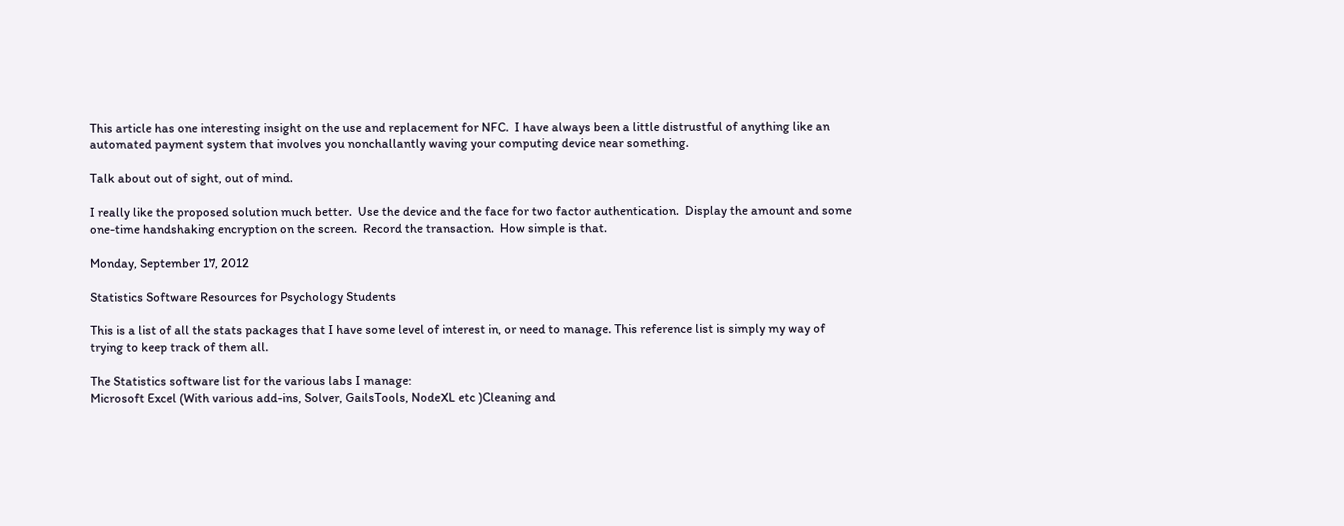This article has one interesting insight on the use and replacement for NFC.  I have always been a little distrustful of anything like an automated payment system that involves you nonchallantly waving your computing device near something.

Talk about out of sight, out of mind.

I really like the proposed solution much better.  Use the device and the face for two factor authentication.  Display the amount and some one-time handshaking encryption on the screen.  Record the transaction.  How simple is that.

Monday, September 17, 2012

Statistics Software Resources for Psychology Students

This is a list of all the stats packages that I have some level of interest in, or need to manage. This reference list is simply my way of trying to keep track of them all.

The Statistics software list for the various labs I manage:
Microsoft Excel (With various add-ins, Solver, GailsTools, NodeXL etc )Cleaning and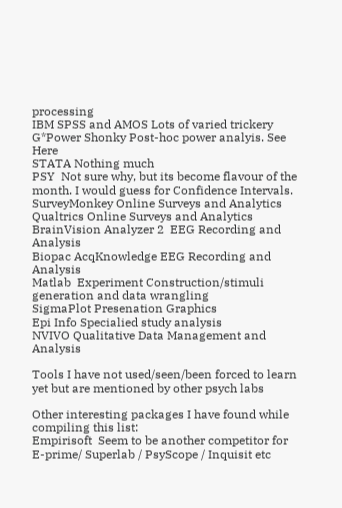processing
IBM SPSS and AMOS Lots of varied trickery
G*Power Shonky Post-hoc power analyis. See Here
STATA Nothing much
PSY  Not sure why, but its become flavour of the month. I would guess for Confidence Intervals.
SurveyMonkey Online Surveys and Analytics
Qualtrics Online Surveys and Analytics
BrainVision Analyzer 2  EEG Recording and Analysis
Biopac AcqKnowledge EEG Recording and Analysis
Matlab  Experiment Construction/stimuli generation and data wrangling
SigmaPlot Presenation Graphics
Epi Info Specialied study analysis
NVIVO Qualitative Data Management and Analysis

Tools I have not used/seen/been forced to learn yet but are mentioned by other psych labs

Other interesting packages I have found while compiling this list:
Empirisoft  Seem to be another competitor for E-prime/ Superlab / PsyScope / Inquisit etc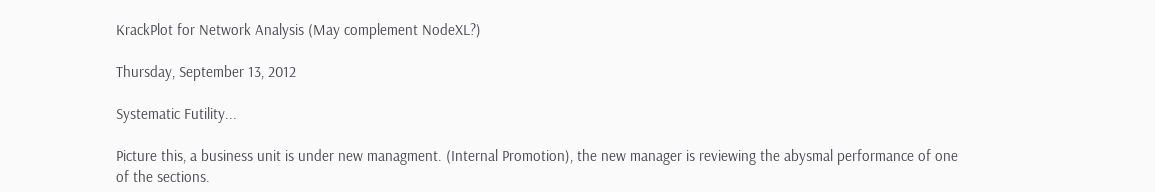KrackPlot for Network Analysis (May complement NodeXL?)

Thursday, September 13, 2012

Systematic Futility...

Picture this, a business unit is under new managment. (Internal Promotion), the new manager is reviewing the abysmal performance of one of the sections.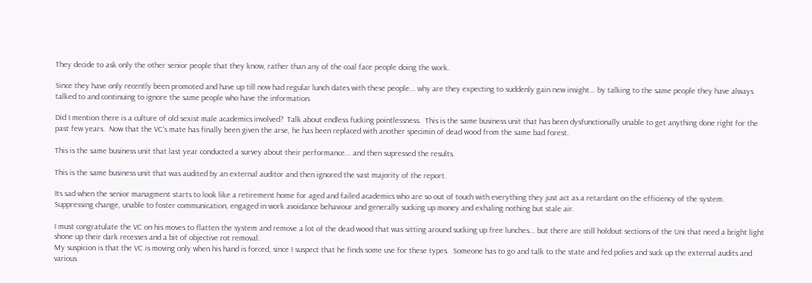They decide to ask only the other senior people that they know, rather than any of the coal face people doing the work.

Since they have only recently been promoted and have up till now had regular lunch dates with these people... why are they expecting to suddenly gain new insight... by talking to the same people they have always talked to and continuing to ignore the same people who have the information.

Did I mention there is a culture of old sexist male academics involved?  Talk about endless fucking pointlessness.  This is the same business unit that has been dysfunctionally unable to get anything done right for the past few years.  Now that the VC's mate has finally been given the arse, he has been replaced with another specimin of dead wood from the same bad forest.

This is the same business unit that last year conducted a survey about their performance... and then supressed the results.

This is the same business unit that was audited by an external auditor and then ignored the vast majority of the report.

Its sad when the senior managment starts to look like a retirement home for aged and failed academics who are so out of touch with everything they just act as a retardant on the efficiency of the system.  Suppressing change, unable to foster communication, engaged in work avoidance behaviour and generally sucking up money and exhaling nothing but stale air.

I must congratulate the VC on his moves to flatten the system and remove a lot of the dead wood that was sitting around sucking up free lunches... but there are still holdout sections of the Uni that need a bright light shone up their dark recesses and a bit of objective rot removal.
My suspicion is that the VC is moving only when his hand is forced, since I suspect that he finds some use for these types.  Someone has to go and talk to the state and fed polies and suck up the external audits and various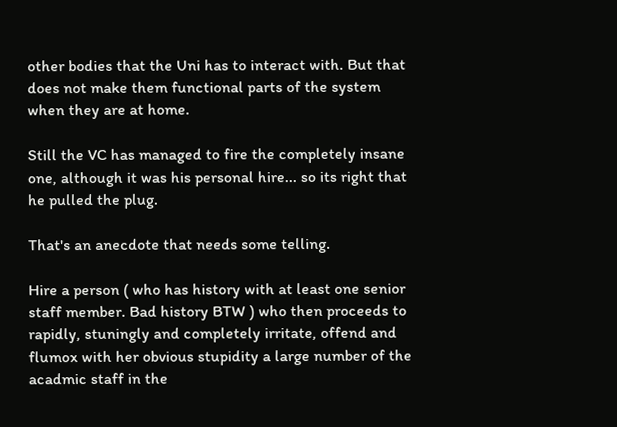other bodies that the Uni has to interact with. But that does not make them functional parts of the system when they are at home.

Still the VC has managed to fire the completely insane one, although it was his personal hire... so its right that he pulled the plug.

That's an anecdote that needs some telling.

Hire a person ( who has history with at least one senior staff member. Bad history BTW ) who then proceeds to rapidly, stuningly and completely irritate, offend and flumox with her obvious stupidity a large number of the acadmic staff in the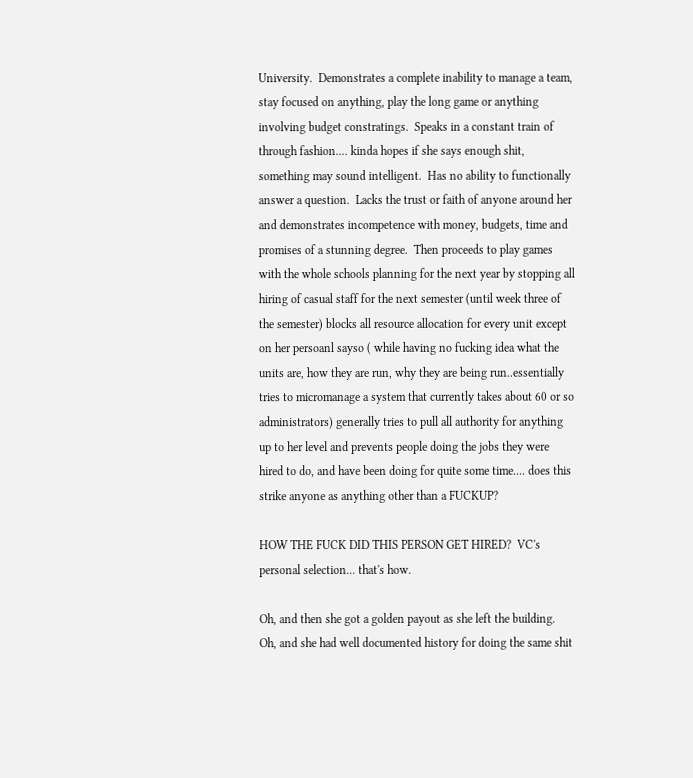University.  Demonstrates a complete inability to manage a team, stay focused on anything, play the long game or anything involving budget constratings.  Speaks in a constant train of through fashion.... kinda hopes if she says enough shit, something may sound intelligent.  Has no ability to functionally answer a question.  Lacks the trust or faith of anyone around her and demonstrates incompetence with money, budgets, time and promises of a stunning degree.  Then proceeds to play games with the whole schools planning for the next year by stopping all hiring of casual staff for the next semester (until week three of the semester) blocks all resource allocation for every unit except on her persoanl sayso ( while having no fucking idea what the units are, how they are run, why they are being run..essentially tries to micromanage a system that currently takes about 60 or so administrators) generally tries to pull all authority for anything up to her level and prevents people doing the jobs they were hired to do, and have been doing for quite some time.... does this strike anyone as anything other than a FUCKUP?

HOW THE FUCK DID THIS PERSON GET HIRED?  VC's personal selection... that's how.

Oh, and then she got a golden payout as she left the building.  Oh, and she had well documented history for doing the same shit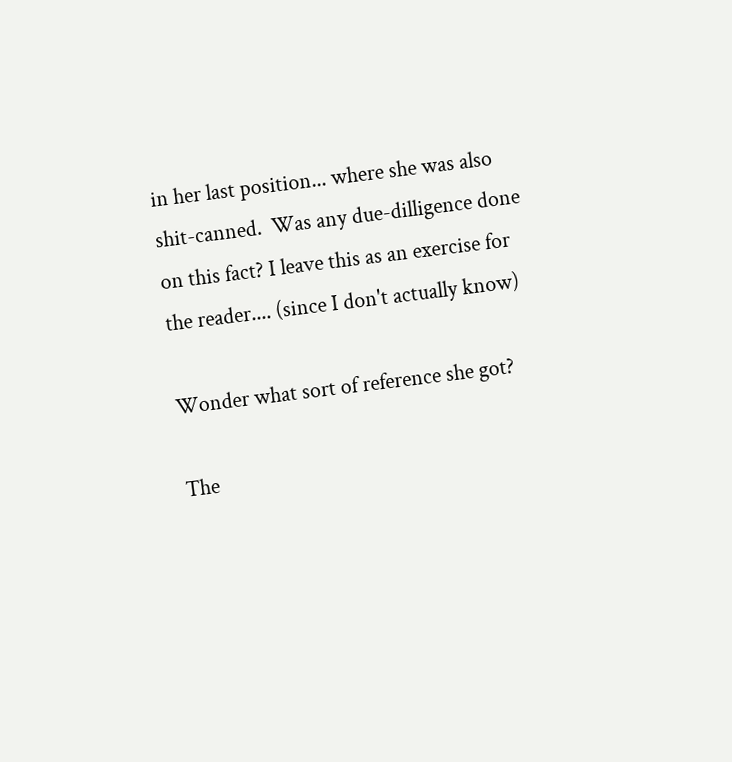in her last position... where she was also shit-canned.  Was any due-dilligence done on this fact? I leave this as an exercise for the reader.... (since I don't actually know)

Wonder what sort of reference she got?

The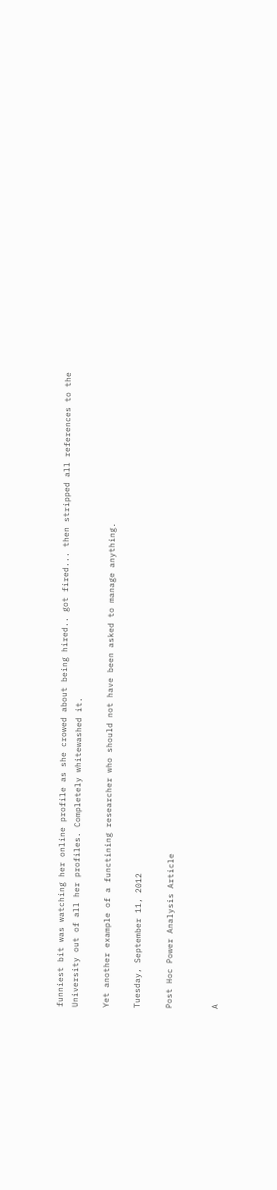funniest bit was watching her online profile as she crowed about being hired.. got fired... then stripped all references to the University out of all her profiles. Completely whitewashed it.

Yet another example of a functining researcher who should not have been asked to manage anything.

Tuesday, September 11, 2012

Post Hoc Power Analysis Article


A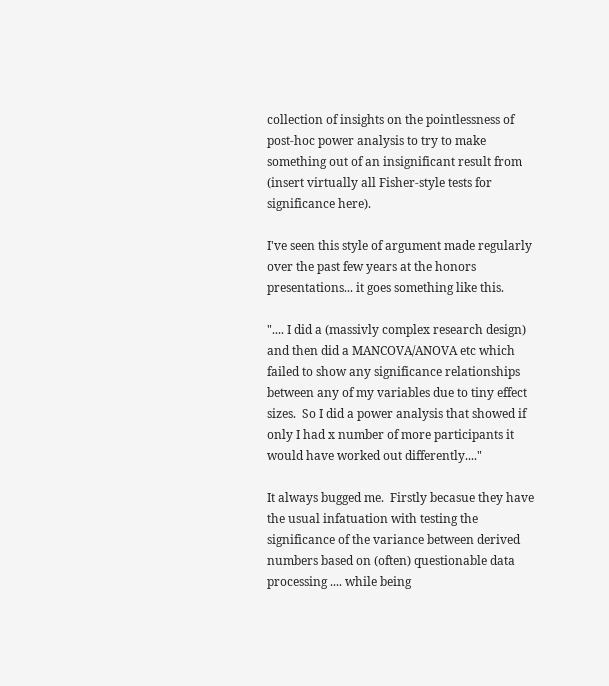collection of insights on the pointlessness of post-hoc power analysis to try to make something out of an insignificant result from (insert virtually all Fisher-style tests for significance here).

I've seen this style of argument made regularly over the past few years at the honors presentations... it goes something like this.

".... I did a (massivly complex research design) and then did a MANCOVA/ANOVA etc which failed to show any significance relationships between any of my variables due to tiny effect sizes.  So I did a power analysis that showed if only I had x number of more participants it would have worked out differently...."

It always bugged me.  Firstly becasue they have the usual infatuation with testing the significance of the variance between derived numbers based on (often) questionable data processing .... while being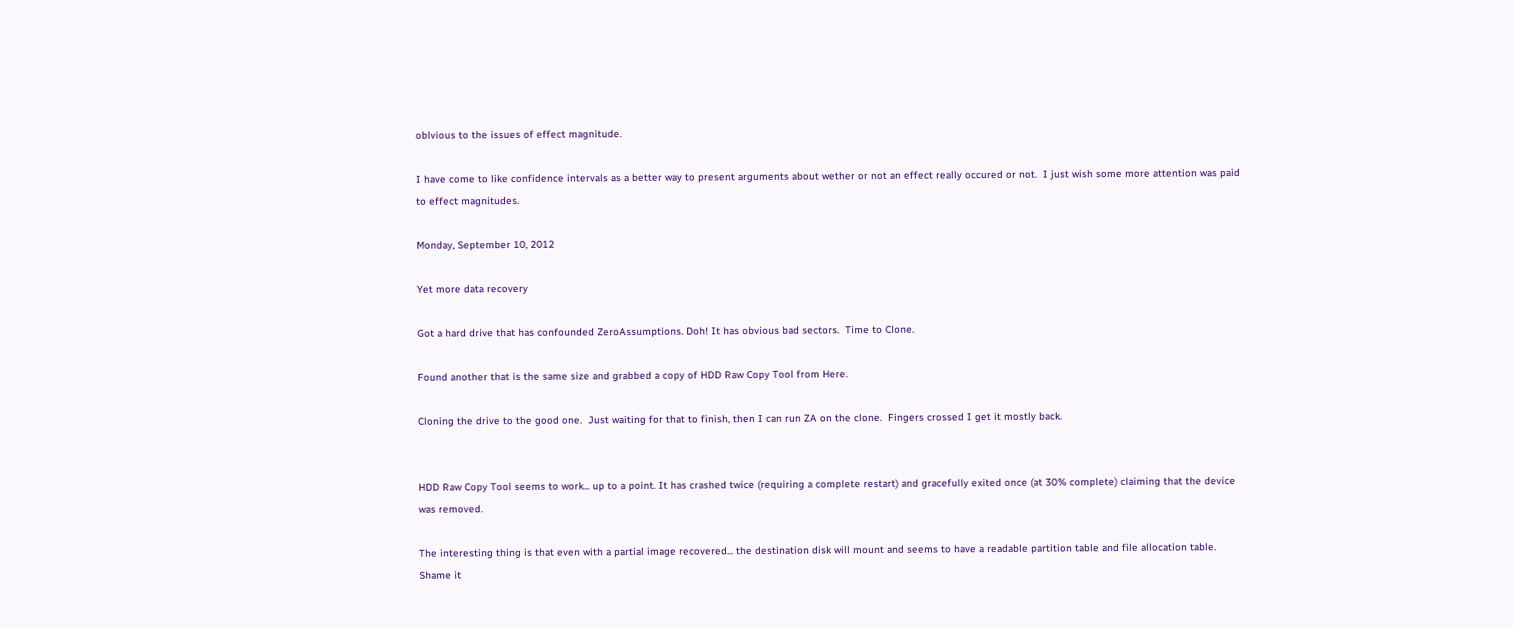oblvious to the issues of effect magnitude.

I have come to like confidence intervals as a better way to present arguments about wether or not an effect really occured or not.  I just wish some more attention was paid to effect magnitudes.

Monday, September 10, 2012

Yet more data recovery

Got a hard drive that has confounded ZeroAssumptions. Doh! It has obvious bad sectors.  Time to Clone.

Found another that is the same size and grabbed a copy of HDD Raw Copy Tool from Here.

Cloning the drive to the good one.  Just waiting for that to finish, then I can run ZA on the clone.  Fingers crossed I get it mostly back.


HDD Raw Copy Tool seems to work... up to a point. It has crashed twice (requiring a complete restart) and gracefully exited once (at 30% complete) claiming that the device was removed.

The interesting thing is that even with a partial image recovered... the destination disk will mount and seems to have a readable partition table and file allocation table.  Shame it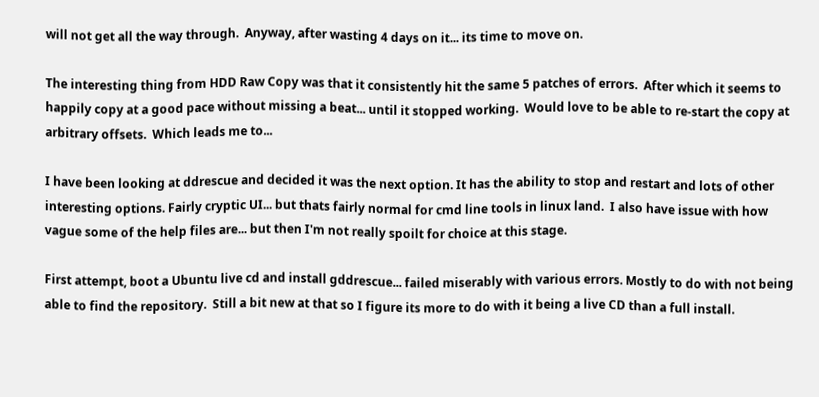will not get all the way through.  Anyway, after wasting 4 days on it... its time to move on.

The interesting thing from HDD Raw Copy was that it consistently hit the same 5 patches of errors.  After which it seems to happily copy at a good pace without missing a beat... until it stopped working.  Would love to be able to re-start the copy at arbitrary offsets.  Which leads me to...

I have been looking at ddrescue and decided it was the next option. It has the ability to stop and restart and lots of other interesting options. Fairly cryptic UI... but thats fairly normal for cmd line tools in linux land.  I also have issue with how vague some of the help files are... but then I'm not really spoilt for choice at this stage.

First attempt, boot a Ubuntu live cd and install gddrescue... failed miserably with various errors. Mostly to do with not being able to find the repository.  Still a bit new at that so I figure its more to do with it being a live CD than a full install.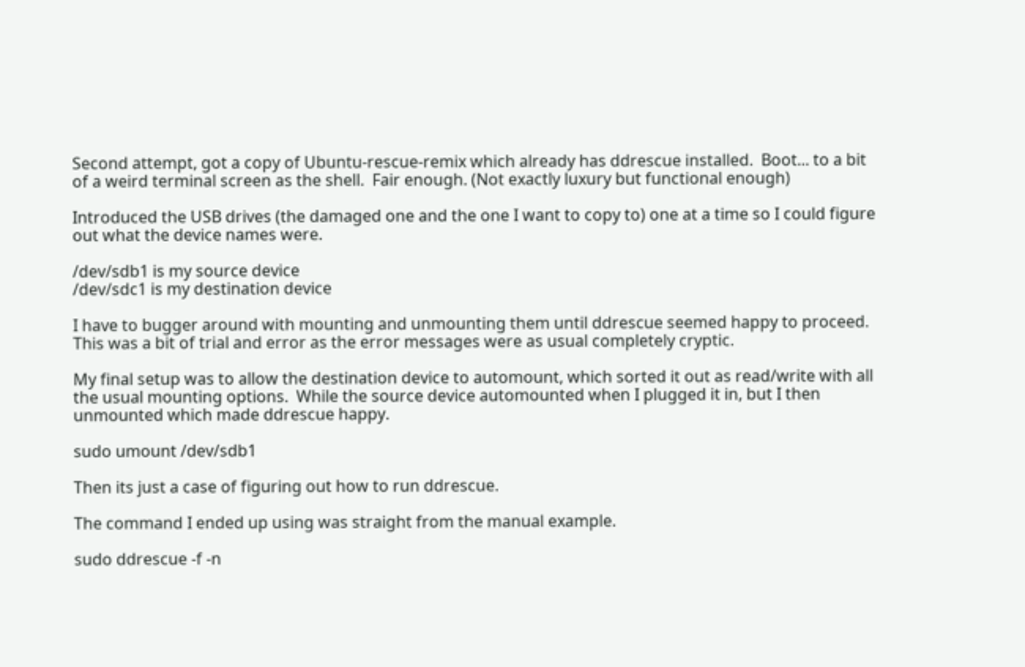Second attempt, got a copy of Ubuntu-rescue-remix which already has ddrescue installed.  Boot... to a bit of a weird terminal screen as the shell.  Fair enough. (Not exactly luxury but functional enough)

Introduced the USB drives (the damaged one and the one I want to copy to) one at a time so I could figure out what the device names were.

/dev/sdb1 is my source device
/dev/sdc1 is my destination device

I have to bugger around with mounting and unmounting them until ddrescue seemed happy to proceed. This was a bit of trial and error as the error messages were as usual completely cryptic.

My final setup was to allow the destination device to automount, which sorted it out as read/write with all the usual mounting options.  While the source device automounted when I plugged it in, but I then unmounted which made ddrescue happy.

sudo umount /dev/sdb1

Then its just a case of figuring out how to run ddrescue.

The command I ended up using was straight from the manual example.

sudo ddrescue -f -n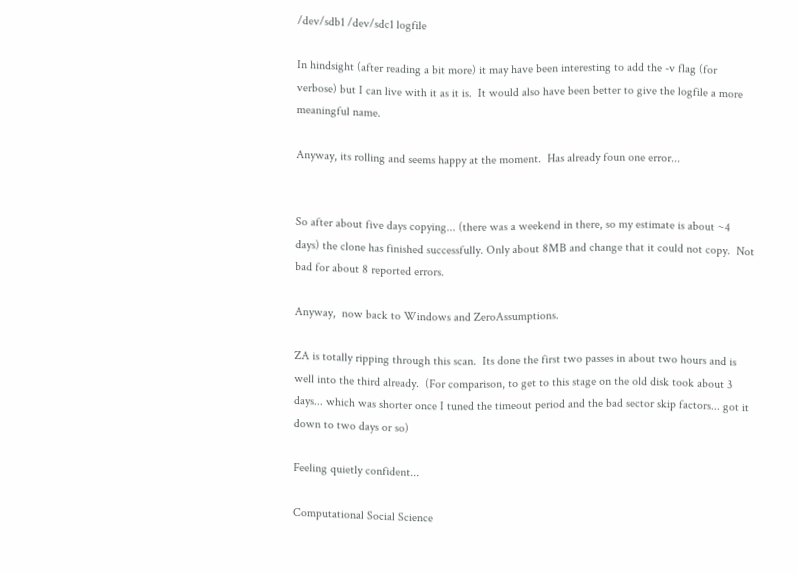/dev/sdb1 /dev/sdc1 logfile

In hindsight (after reading a bit more) it may have been interesting to add the -v flag (for verbose) but I can live with it as it is.  It would also have been better to give the logfile a more meaningful name.

Anyway, its rolling and seems happy at the moment.  Has already foun one error...


So after about five days copying... (there was a weekend in there, so my estimate is about ~4 days) the clone has finished successfully. Only about 8MB and change that it could not copy.  Not bad for about 8 reported errors.

Anyway,  now back to Windows and ZeroAssumptions.

ZA is totally ripping through this scan.  Its done the first two passes in about two hours and is well into the third already.  (For comparison, to get to this stage on the old disk took about 3 days... which was shorter once I tuned the timeout period and the bad sector skip factors... got it down to two days or so)

Feeling quietly confident...

Computational Social Science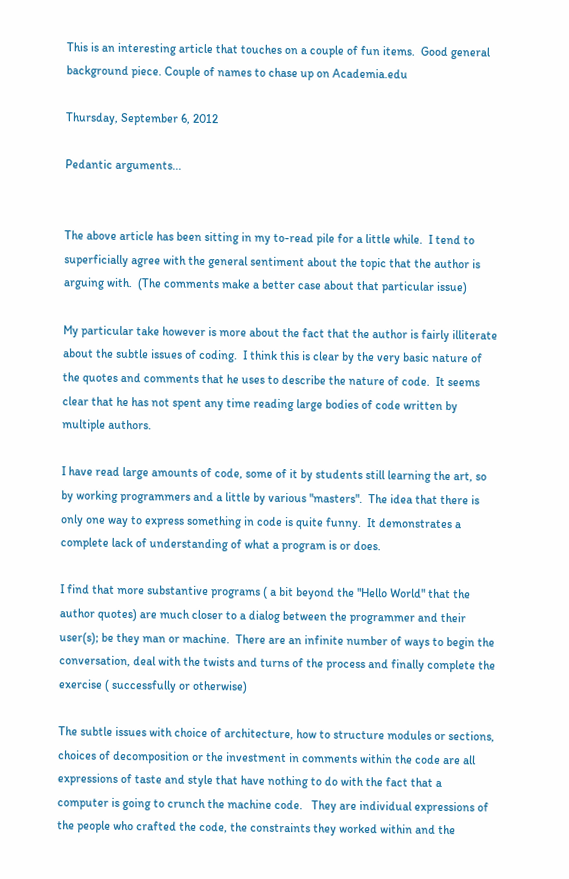This is an interesting article that touches on a couple of fun items.  Good general background piece. Couple of names to chase up on Academia.edu

Thursday, September 6, 2012

Pedantic arguments...


The above article has been sitting in my to-read pile for a little while.  I tend to superficially agree with the general sentiment about the topic that the author is arguing with.  (The comments make a better case about that particular issue)

My particular take however is more about the fact that the author is fairly illiterate about the subtle issues of coding.  I think this is clear by the very basic nature of the quotes and comments that he uses to describe the nature of code.  It seems clear that he has not spent any time reading large bodies of code written by multiple authors.

I have read large amounts of code, some of it by students still learning the art, so by working programmers and a little by various "masters".  The idea that there is only one way to express something in code is quite funny.  It demonstrates a complete lack of understanding of what a program is or does.

I find that more substantive programs ( a bit beyond the "Hello World" that the author quotes) are much closer to a dialog between the programmer and their user(s); be they man or machine.  There are an infinite number of ways to begin the conversation, deal with the twists and turns of the process and finally complete the exercise ( successfully or otherwise)

The subtle issues with choice of architecture, how to structure modules or sections, choices of decomposition or the investment in comments within the code are all expressions of taste and style that have nothing to do with the fact that a computer is going to crunch the machine code.   They are individual expressions of the people who crafted the code, the constraints they worked within and the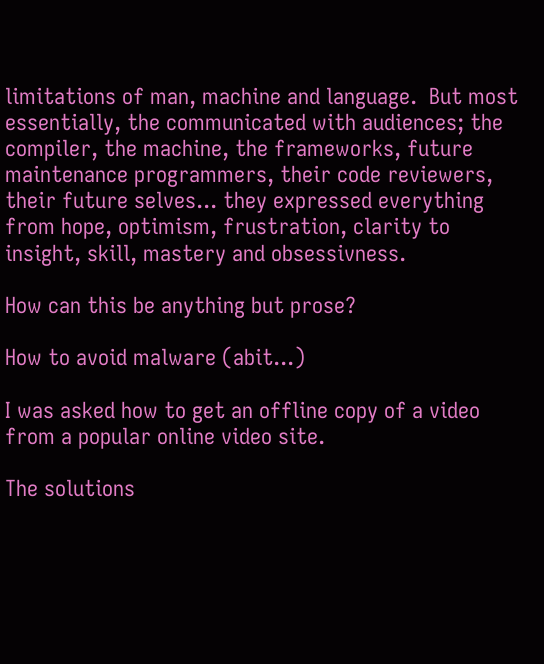limitations of man, machine and language.  But most essentially, the communicated with audiences; the compiler, the machine, the frameworks, future maintenance programmers, their code reviewers, their future selves... they expressed everything from hope, optimism, frustration, clarity to insight, skill, mastery and obsessivness.

How can this be anything but prose?

How to avoid malware (abit...)

I was asked how to get an offline copy of a video from a popular online video site.

The solutions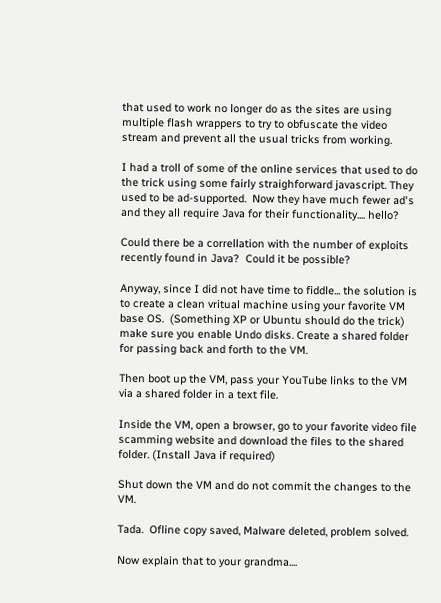that used to work no longer do as the sites are using multiple flash wrappers to try to obfuscate the video stream and prevent all the usual tricks from working.

I had a troll of some of the online services that used to do the trick using some fairly straighforward javascript. They used to be ad-supported.  Now they have much fewer ad's and they all require Java for their functionality.... hello?

Could there be a correllation with the number of exploits recently found in Java?  Could it be possible?

Anyway, since I did not have time to fiddle... the solution is to create a clean vritual machine using your favorite VM base OS.  (Something XP or Ubuntu should do the trick) make sure you enable Undo disks. Create a shared folder for passing back and forth to the VM.

Then boot up the VM, pass your YouTube links to the VM via a shared folder in a text file.

Inside the VM, open a browser, go to your favorite video file scamming website and download the files to the shared folder. (Install Java if required)

Shut down the VM and do not commit the changes to the VM.

Tada.  Ofline copy saved, Malware deleted, problem solved.

Now explain that to your grandma....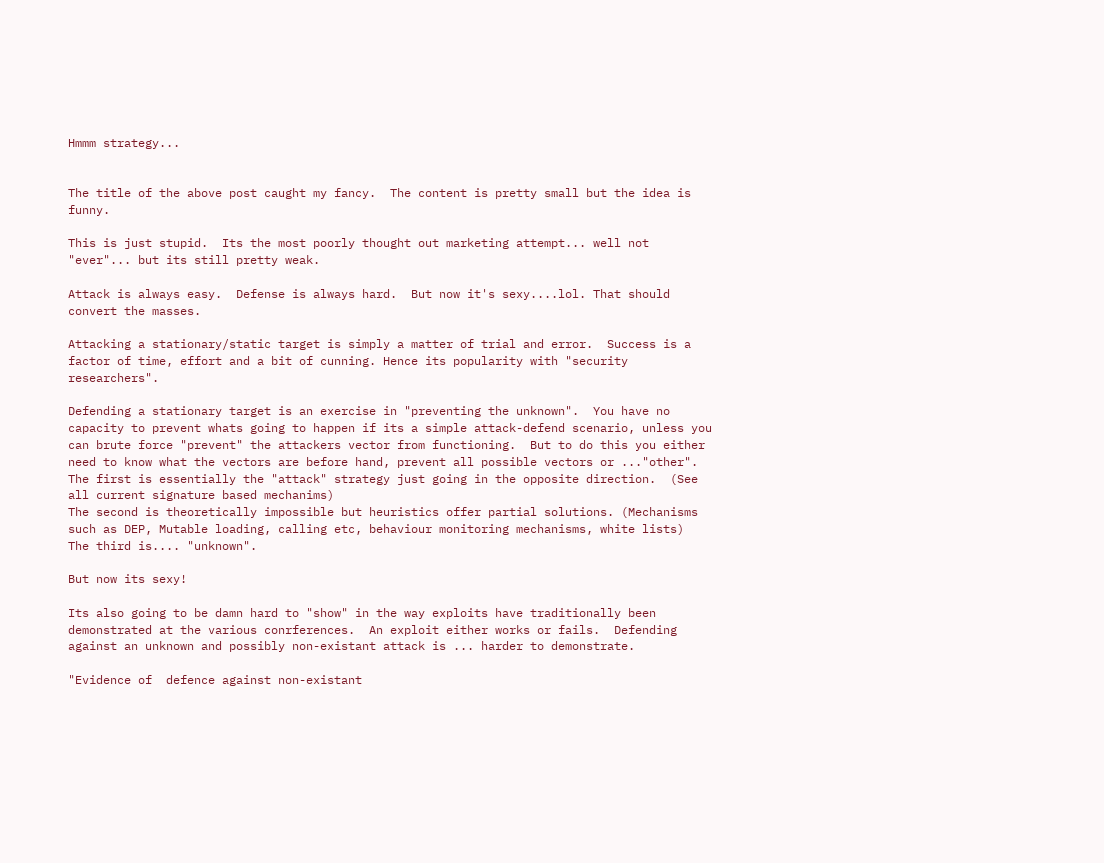Hmmm strategy...


The title of the above post caught my fancy.  The content is pretty small but the idea is funny.

This is just stupid.  Its the most poorly thought out marketing attempt... well not "ever"... but its still pretty weak.

Attack is always easy.  Defense is always hard.  But now it's sexy....lol. That should convert the masses.

Attacking a stationary/static target is simply a matter of trial and error.  Success is a factor of time, effort and a bit of cunning. Hence its popularity with "security researchers".

Defending a stationary target is an exercise in "preventing the unknown".  You have no capacity to prevent whats going to happen if its a simple attack-defend scenario, unless you can brute force "prevent" the attackers vector from functioning.  But to do this you either need to know what the vectors are before hand, prevent all possible vectors or ..."other".
The first is essentially the "attack" strategy just going in the opposite direction.  (See all current signature based mechanims)
The second is theoretically impossible but heuristics offer partial solutions. (Mechanisms such as DEP, Mutable loading, calling etc, behaviour monitoring mechanisms, white lists)
The third is.... "unknown".

But now its sexy!

Its also going to be damn hard to "show" in the way exploits have traditionally been demonstrated at the various conrferences.  An exploit either works or fails.  Defending against an unknown and possibly non-existant attack is ... harder to demonstrate.

"Evidence of  defence against non-existant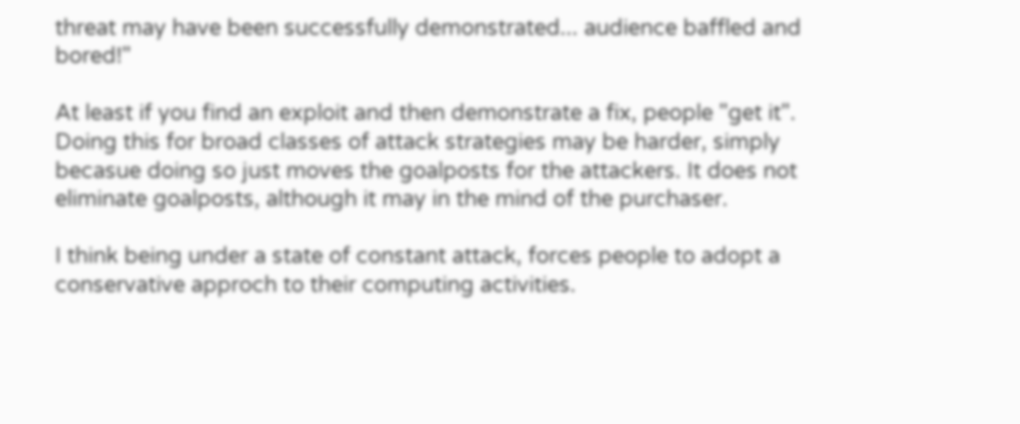threat may have been successfully demonstrated... audience baffled and bored!"

At least if you find an exploit and then demonstrate a fix, people "get it".  Doing this for broad classes of attack strategies may be harder, simply becasue doing so just moves the goalposts for the attackers. It does not eliminate goalposts, although it may in the mind of the purchaser.

I think being under a state of constant attack, forces people to adopt a conservative approch to their computing activities.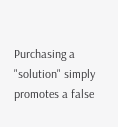Purchasing a "solution" simply promotes a false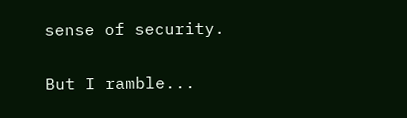sense of security.

But I ramble...